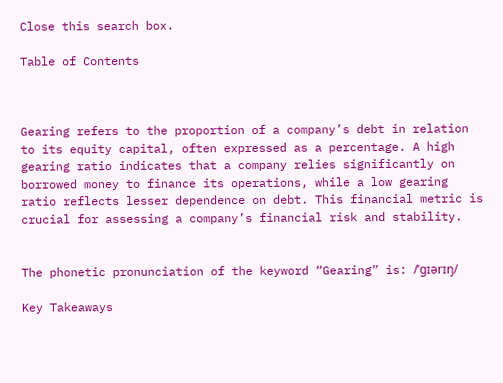Close this search box.

Table of Contents



Gearing refers to the proportion of a company’s debt in relation to its equity capital, often expressed as a percentage. A high gearing ratio indicates that a company relies significantly on borrowed money to finance its operations, while a low gearing ratio reflects lesser dependence on debt. This financial metric is crucial for assessing a company’s financial risk and stability.


The phonetic pronunciation of the keyword “Gearing” is: /ˈɡɪərɪŋ/

Key Takeaways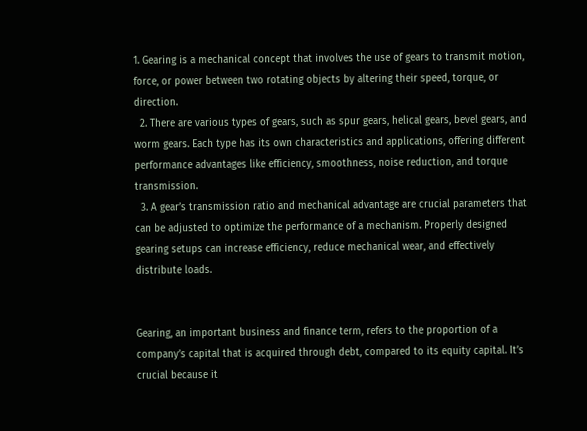1. Gearing is a mechanical concept that involves the use of gears to transmit motion, force, or power between two rotating objects by altering their speed, torque, or direction.
  2. There are various types of gears, such as spur gears, helical gears, bevel gears, and worm gears. Each type has its own characteristics and applications, offering different performance advantages like efficiency, smoothness, noise reduction, and torque transmission.
  3. A gear’s transmission ratio and mechanical advantage are crucial parameters that can be adjusted to optimize the performance of a mechanism. Properly designed gearing setups can increase efficiency, reduce mechanical wear, and effectively distribute loads.


Gearing, an important business and finance term, refers to the proportion of a company’s capital that is acquired through debt, compared to its equity capital. It’s crucial because it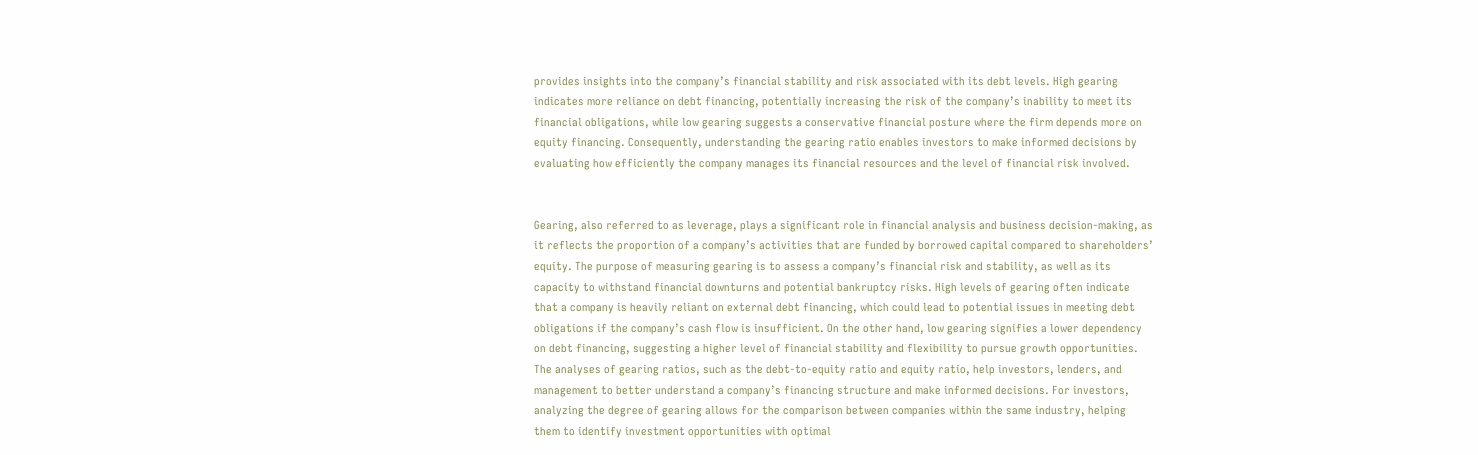provides insights into the company’s financial stability and risk associated with its debt levels. High gearing indicates more reliance on debt financing, potentially increasing the risk of the company’s inability to meet its financial obligations, while low gearing suggests a conservative financial posture where the firm depends more on equity financing. Consequently, understanding the gearing ratio enables investors to make informed decisions by evaluating how efficiently the company manages its financial resources and the level of financial risk involved.


Gearing, also referred to as leverage, plays a significant role in financial analysis and business decision-making, as it reflects the proportion of a company’s activities that are funded by borrowed capital compared to shareholders’ equity. The purpose of measuring gearing is to assess a company’s financial risk and stability, as well as its capacity to withstand financial downturns and potential bankruptcy risks. High levels of gearing often indicate that a company is heavily reliant on external debt financing, which could lead to potential issues in meeting debt obligations if the company’s cash flow is insufficient. On the other hand, low gearing signifies a lower dependency on debt financing, suggesting a higher level of financial stability and flexibility to pursue growth opportunities. The analyses of gearing ratios, such as the debt-to-equity ratio and equity ratio, help investors, lenders, and management to better understand a company’s financing structure and make informed decisions. For investors, analyzing the degree of gearing allows for the comparison between companies within the same industry, helping them to identify investment opportunities with optimal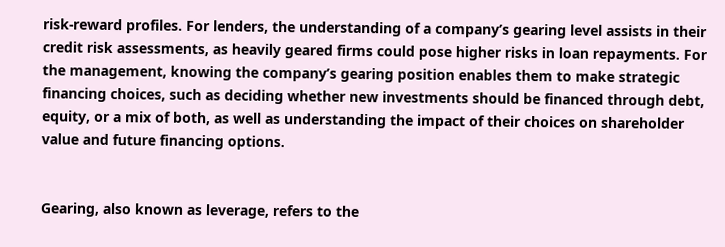risk-reward profiles. For lenders, the understanding of a company’s gearing level assists in their credit risk assessments, as heavily geared firms could pose higher risks in loan repayments. For the management, knowing the company’s gearing position enables them to make strategic financing choices, such as deciding whether new investments should be financed through debt, equity, or a mix of both, as well as understanding the impact of their choices on shareholder value and future financing options.


Gearing, also known as leverage, refers to the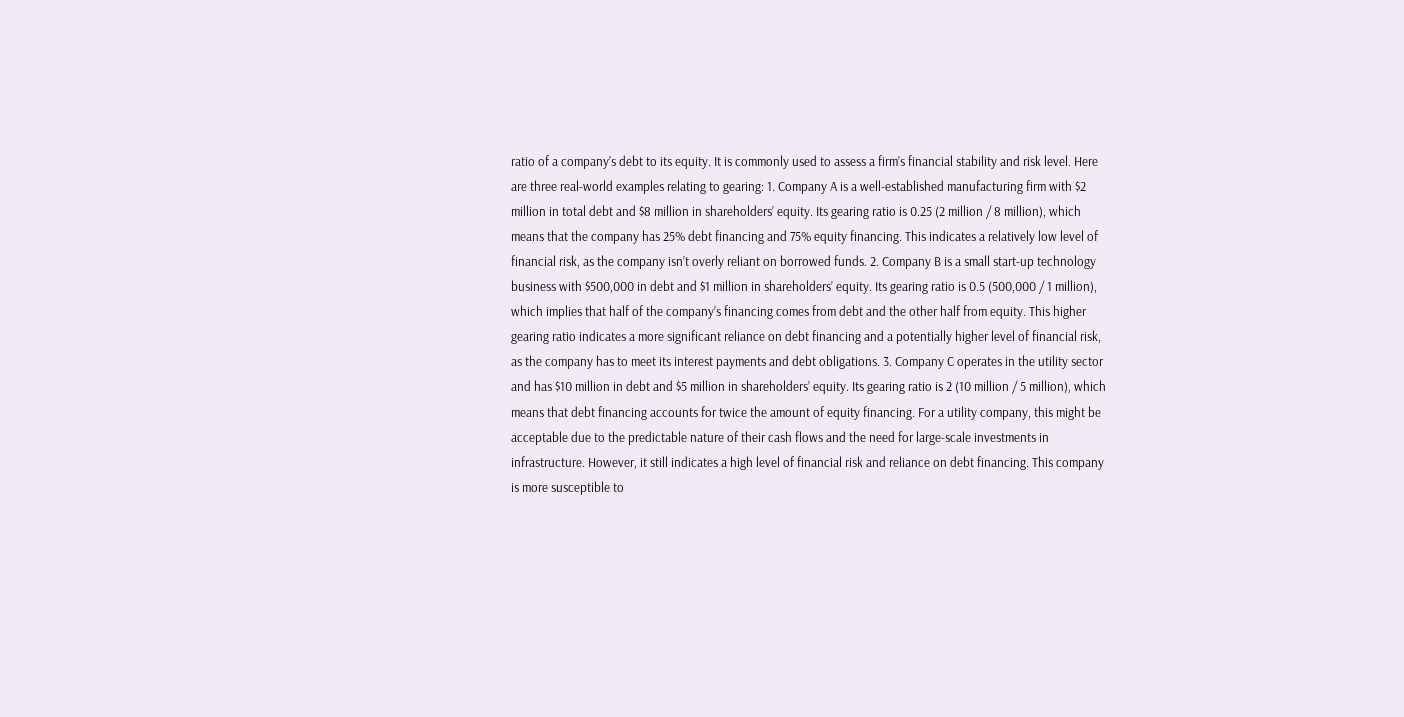ratio of a company’s debt to its equity. It is commonly used to assess a firm’s financial stability and risk level. Here are three real-world examples relating to gearing: 1. Company A is a well-established manufacturing firm with $2 million in total debt and $8 million in shareholders’ equity. Its gearing ratio is 0.25 (2 million / 8 million), which means that the company has 25% debt financing and 75% equity financing. This indicates a relatively low level of financial risk, as the company isn’t overly reliant on borrowed funds. 2. Company B is a small start-up technology business with $500,000 in debt and $1 million in shareholders’ equity. Its gearing ratio is 0.5 (500,000 / 1 million), which implies that half of the company’s financing comes from debt and the other half from equity. This higher gearing ratio indicates a more significant reliance on debt financing and a potentially higher level of financial risk, as the company has to meet its interest payments and debt obligations. 3. Company C operates in the utility sector and has $10 million in debt and $5 million in shareholders’ equity. Its gearing ratio is 2 (10 million / 5 million), which means that debt financing accounts for twice the amount of equity financing. For a utility company, this might be acceptable due to the predictable nature of their cash flows and the need for large-scale investments in infrastructure. However, it still indicates a high level of financial risk and reliance on debt financing. This company is more susceptible to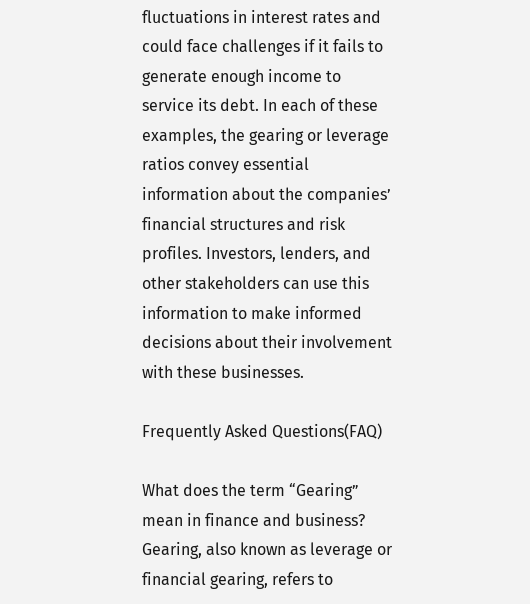fluctuations in interest rates and could face challenges if it fails to generate enough income to service its debt. In each of these examples, the gearing or leverage ratios convey essential information about the companies’ financial structures and risk profiles. Investors, lenders, and other stakeholders can use this information to make informed decisions about their involvement with these businesses.

Frequently Asked Questions(FAQ)

What does the term “Gearing” mean in finance and business?
Gearing, also known as leverage or financial gearing, refers to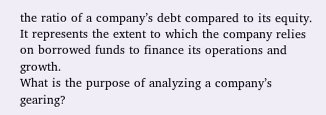the ratio of a company’s debt compared to its equity. It represents the extent to which the company relies on borrowed funds to finance its operations and growth.
What is the purpose of analyzing a company’s gearing?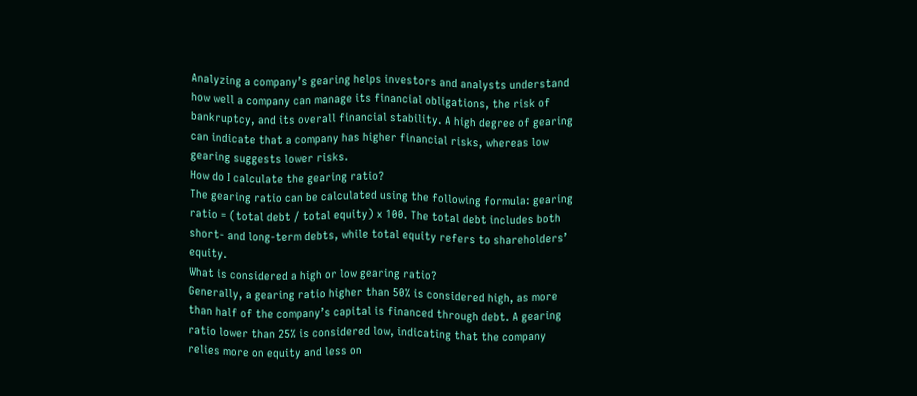Analyzing a company’s gearing helps investors and analysts understand how well a company can manage its financial obligations, the risk of bankruptcy, and its overall financial stability. A high degree of gearing can indicate that a company has higher financial risks, whereas low gearing suggests lower risks.
How do I calculate the gearing ratio?
The gearing ratio can be calculated using the following formula: gearing ratio = (total debt / total equity) x 100. The total debt includes both short- and long-term debts, while total equity refers to shareholders’ equity.
What is considered a high or low gearing ratio?
Generally, a gearing ratio higher than 50% is considered high, as more than half of the company’s capital is financed through debt. A gearing ratio lower than 25% is considered low, indicating that the company relies more on equity and less on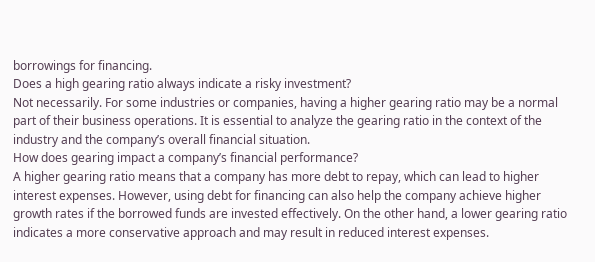borrowings for financing.
Does a high gearing ratio always indicate a risky investment?
Not necessarily. For some industries or companies, having a higher gearing ratio may be a normal part of their business operations. It is essential to analyze the gearing ratio in the context of the industry and the company’s overall financial situation.
How does gearing impact a company’s financial performance?
A higher gearing ratio means that a company has more debt to repay, which can lead to higher interest expenses. However, using debt for financing can also help the company achieve higher growth rates if the borrowed funds are invested effectively. On the other hand, a lower gearing ratio indicates a more conservative approach and may result in reduced interest expenses.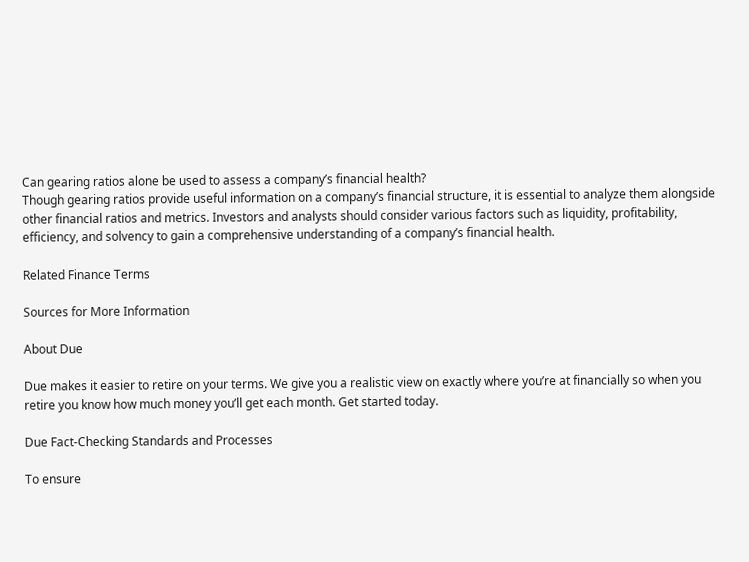Can gearing ratios alone be used to assess a company’s financial health?
Though gearing ratios provide useful information on a company’s financial structure, it is essential to analyze them alongside other financial ratios and metrics. Investors and analysts should consider various factors such as liquidity, profitability, efficiency, and solvency to gain a comprehensive understanding of a company’s financial health.

Related Finance Terms

Sources for More Information

About Due

Due makes it easier to retire on your terms. We give you a realistic view on exactly where you’re at financially so when you retire you know how much money you’ll get each month. Get started today.

Due Fact-Checking Standards and Processes

To ensure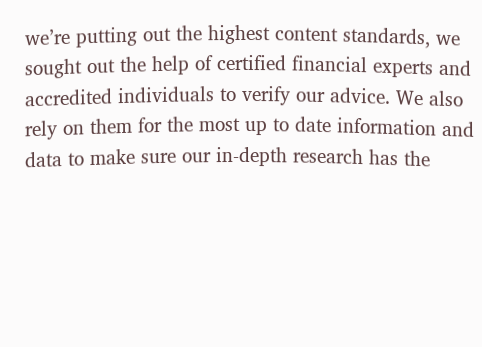we’re putting out the highest content standards, we sought out the help of certified financial experts and accredited individuals to verify our advice. We also rely on them for the most up to date information and data to make sure our in-depth research has the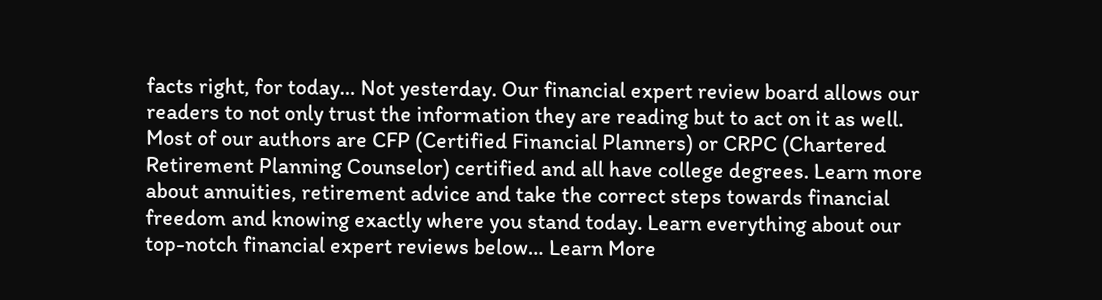facts right, for today… Not yesterday. Our financial expert review board allows our readers to not only trust the information they are reading but to act on it as well. Most of our authors are CFP (Certified Financial Planners) or CRPC (Chartered Retirement Planning Counselor) certified and all have college degrees. Learn more about annuities, retirement advice and take the correct steps towards financial freedom and knowing exactly where you stand today. Learn everything about our top-notch financial expert reviews below… Learn More